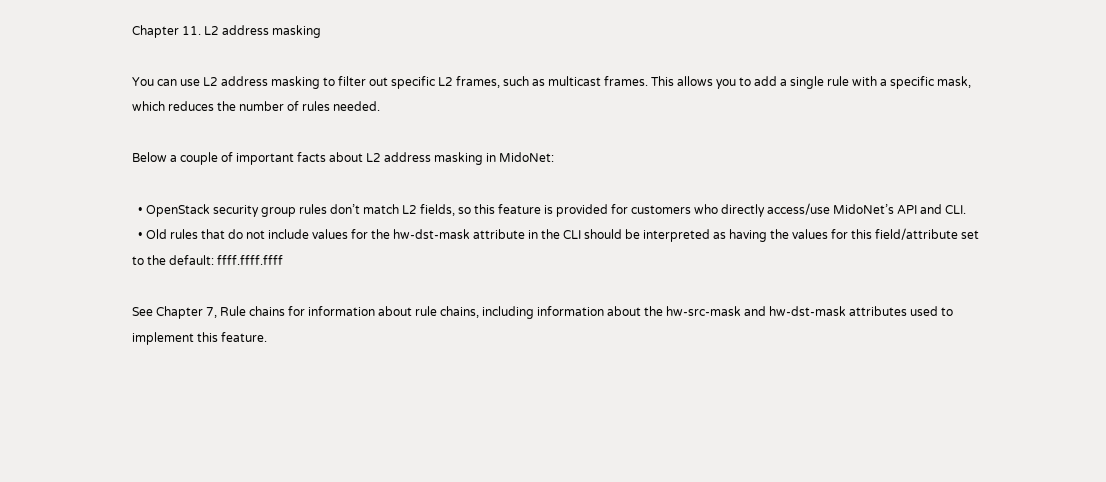Chapter 11. L2 address masking

You can use L2 address masking to filter out specific L2 frames, such as multicast frames. This allows you to add a single rule with a specific mask, which reduces the number of rules needed.

Below a couple of important facts about L2 address masking in MidoNet:

  • OpenStack security group rules don’t match L2 fields, so this feature is provided for customers who directly access/use MidoNet’s API and CLI.
  • Old rules that do not include values for the hw-dst-mask attribute in the CLI should be interpreted as having the values for this field/attribute set to the default: ffff.ffff.ffff

See Chapter 7, Rule chains for information about rule chains, including information about the hw-src-mask and hw-dst-mask attributes used to implement this feature.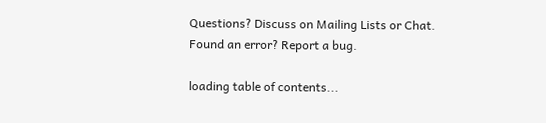Questions? Discuss on Mailing Lists or Chat.
Found an error? Report a bug.

loading table of contents...